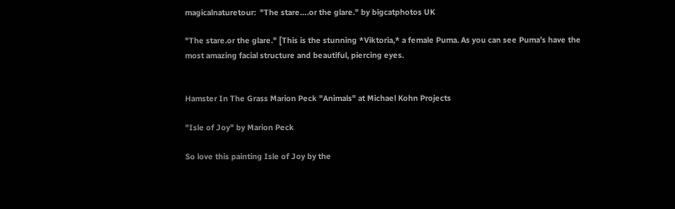magicalnaturetour:  "The stare….or the glare." by bigcatphotos UK

"The stare.or the glare." [This is the stunning *Viktoria,* a female Puma. As you can see Puma’s have the most amazing facial structure and beautiful, piercing eyes.


Hamster In The Grass Marion Peck "Animals" at Michael Kohn Projects

"Isle of Joy" by Marion Peck

So love this painting Isle of Joy by the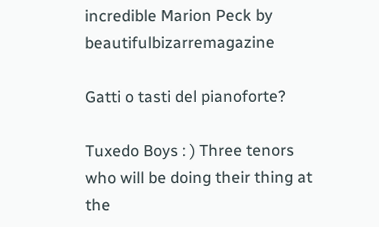incredible Marion Peck by beautifulbizarremagazine

Gatti o tasti del pianoforte?

Tuxedo Boys : ) Three tenors who will be doing their thing at the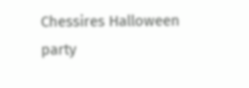Chessires Halloween party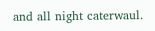and all night caterwaul.